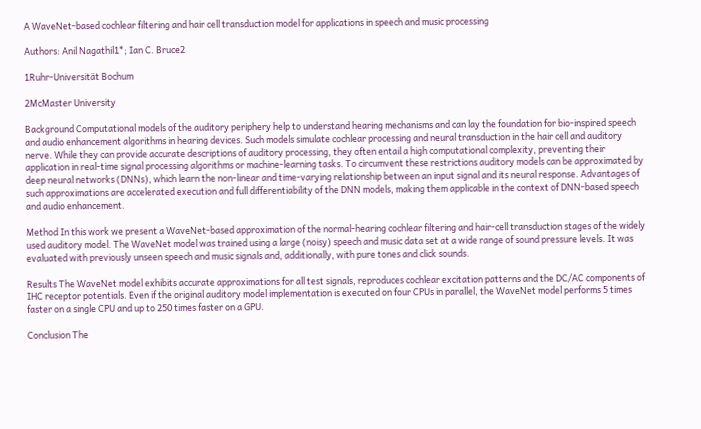A WaveNet-based cochlear filtering and hair cell transduction model for applications in speech and music processing

Authors: Anil Nagathil1*; Ian C. Bruce2

1Ruhr-Universität Bochum

2McMaster University

Background Computational models of the auditory periphery help to understand hearing mechanisms and can lay the foundation for bio-inspired speech and audio enhancement algorithms in hearing devices. Such models simulate cochlear processing and neural transduction in the hair cell and auditory nerve. While they can provide accurate descriptions of auditory processing, they often entail a high computational complexity, preventing their application in real-time signal processing algorithms or machine-learning tasks. To circumvent these restrictions auditory models can be approximated by deep neural networks (DNNs), which learn the non-linear and time-varying relationship between an input signal and its neural response. Advantages of such approximations are accelerated execution and full differentiability of the DNN models, making them applicable in the context of DNN-based speech and audio enhancement.

Method In this work we present a WaveNet-based approximation of the normal-hearing cochlear filtering and hair-cell transduction stages of the widely used auditory model. The WaveNet model was trained using a large (noisy) speech and music data set at a wide range of sound pressure levels. It was evaluated with previously unseen speech and music signals and, additionally, with pure tones and click sounds.

Results The WaveNet model exhibits accurate approximations for all test signals, reproduces cochlear excitation patterns and the DC/AC components of IHC receptor potentials. Even if the original auditory model implementation is executed on four CPUs in parallel, the WaveNet model performs 5 times faster on a single CPU and up to 250 times faster on a GPU.

Conclusion The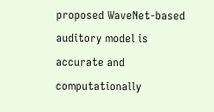proposed WaveNet-based auditory model is accurate and computationally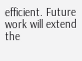efficient. Future work will extend the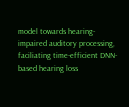model towards hearing-impaired auditory processing, faciliating time-efficient DNN-based hearing loss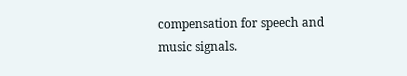compensation for speech and music signals.